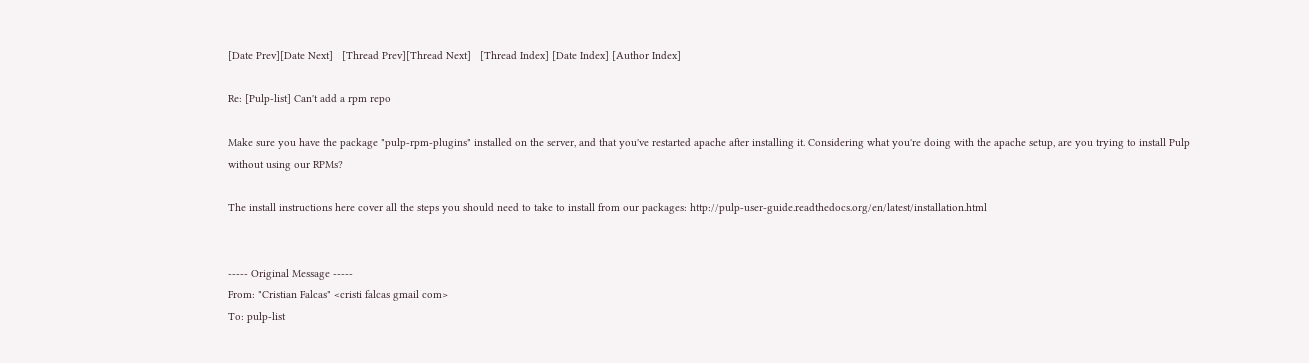[Date Prev][Date Next]   [Thread Prev][Thread Next]   [Thread Index] [Date Index] [Author Index]

Re: [Pulp-list] Can't add a rpm repo

Make sure you have the package "pulp-rpm-plugins" installed on the server, and that you've restarted apache after installing it. Considering what you're doing with the apache setup, are you trying to install Pulp without using our RPMs?

The install instructions here cover all the steps you should need to take to install from our packages: http://pulp-user-guide.readthedocs.org/en/latest/installation.html


----- Original Message -----
From: "Cristian Falcas" <cristi falcas gmail com>
To: pulp-list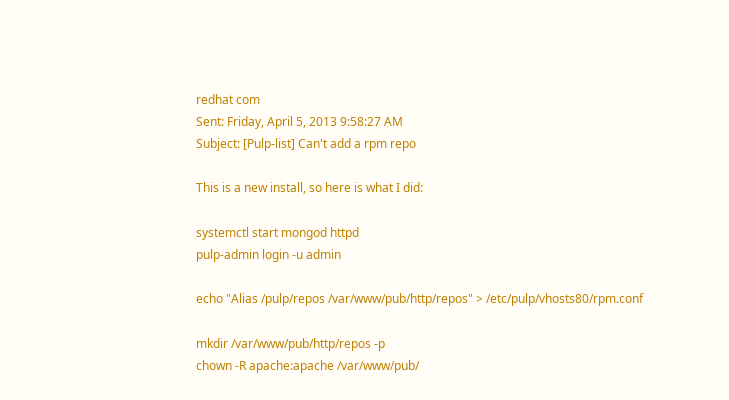redhat com
Sent: Friday, April 5, 2013 9:58:27 AM
Subject: [Pulp-list] Can't add a rpm repo

This is a new install, so here is what I did:

systemctl start mongod httpd
pulp-admin login -u admin

echo "Alias /pulp/repos /var/www/pub/http/repos" > /etc/pulp/vhosts80/rpm.conf

mkdir /var/www/pub/http/repos -p
chown -R apache:apache /var/www/pub/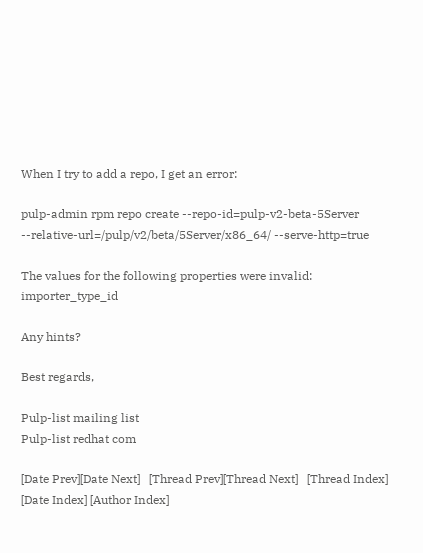When I try to add a repo, I get an error:

pulp-admin rpm repo create --repo-id=pulp-v2-beta-5Server
--relative-url=/pulp/v2/beta/5Server/x86_64/ --serve-http=true

The values for the following properties were invalid: importer_type_id

Any hints?

Best regards,

Pulp-list mailing list
Pulp-list redhat com

[Date Prev][Date Next]   [Thread Prev][Thread Next]   [Thread Index] [Date Index] [Author Index]